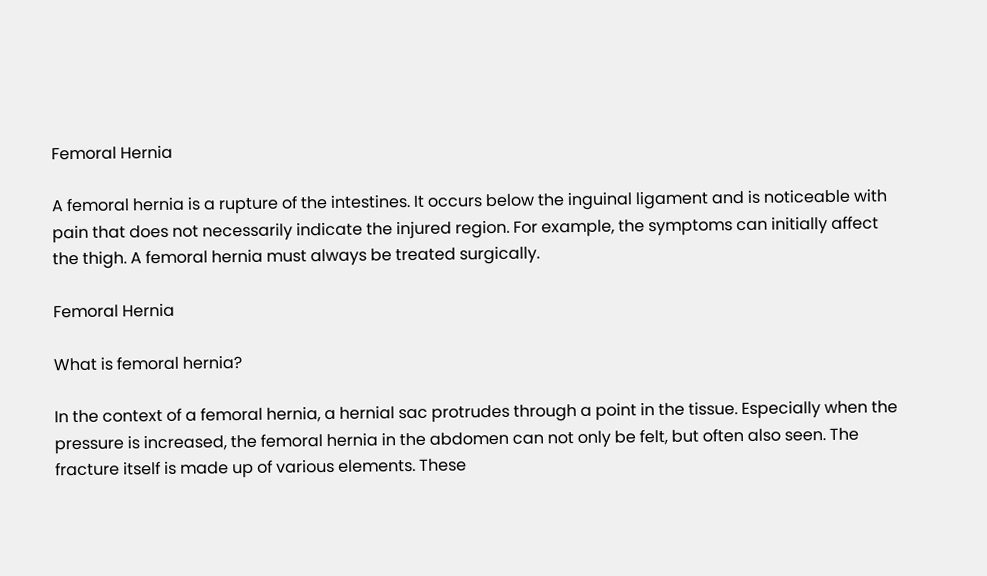Femoral Hernia

A femoral hernia is a rupture of the intestines. It occurs below the inguinal ligament and is noticeable with pain that does not necessarily indicate the injured region. For example, the symptoms can initially affect the thigh. A femoral hernia must always be treated surgically.

Femoral Hernia

What is femoral hernia?

In the context of a femoral hernia, a hernial sac protrudes through a point in the tissue. Especially when the pressure is increased, the femoral hernia in the abdomen can not only be felt, but often also seen. The fracture itself is made up of various elements. These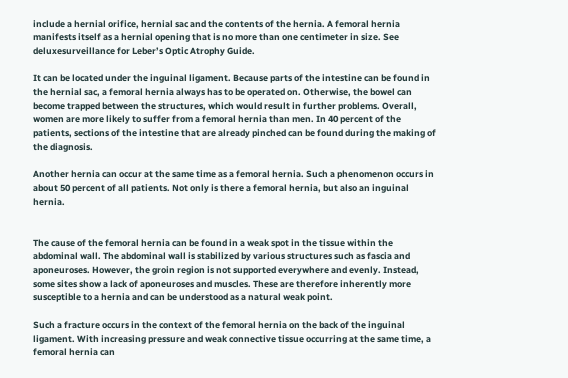include a hernial orifice, hernial sac and the contents of the hernia. A femoral hernia manifests itself as a hernial opening that is no more than one centimeter in size. See deluxesurveillance for Leber’s Optic Atrophy Guide.

It can be located under the inguinal ligament. Because parts of the intestine can be found in the hernial sac, a femoral hernia always has to be operated on. Otherwise, the bowel can become trapped between the structures, which would result in further problems. Overall, women are more likely to suffer from a femoral hernia than men. In 40 percent of the patients, sections of the intestine that are already pinched can be found during the making of the diagnosis.

Another hernia can occur at the same time as a femoral hernia. Such a phenomenon occurs in about 50 percent of all patients. Not only is there a femoral hernia, but also an inguinal hernia.


The cause of the femoral hernia can be found in a weak spot in the tissue within the abdominal wall. The abdominal wall is stabilized by various structures such as fascia and aponeuroses. However, the groin region is not supported everywhere and evenly. Instead, some sites show a lack of aponeuroses and muscles. These are therefore inherently more susceptible to a hernia and can be understood as a natural weak point.

Such a fracture occurs in the context of the femoral hernia on the back of the inguinal ligament. With increasing pressure and weak connective tissue occurring at the same time, a femoral hernia can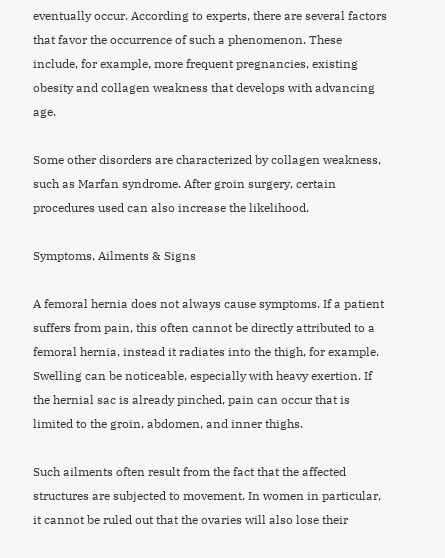eventually occur. According to experts, there are several factors that favor the occurrence of such a phenomenon. These include, for example, more frequent pregnancies, existing obesity and collagen weakness that develops with advancing age.

Some other disorders are characterized by collagen weakness, such as Marfan syndrome. After groin surgery, certain procedures used can also increase the likelihood.

Symptoms, Ailments & Signs

A femoral hernia does not always cause symptoms. If a patient suffers from pain, this often cannot be directly attributed to a femoral hernia, instead it radiates into the thigh, for example. Swelling can be noticeable, especially with heavy exertion. If the hernial sac is already pinched, pain can occur that is limited to the groin, abdomen, and inner thighs.

Such ailments often result from the fact that the affected structures are subjected to movement. In women in particular, it cannot be ruled out that the ovaries will also lose their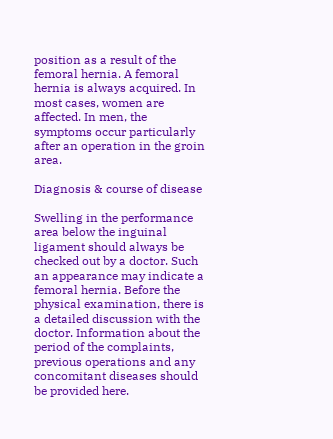position as a result of the femoral hernia. A femoral hernia is always acquired. In most cases, women are affected. In men, the symptoms occur particularly after an operation in the groin area.

Diagnosis & course of disease

Swelling in the performance area below the inguinal ligament should always be checked out by a doctor. Such an appearance may indicate a femoral hernia. Before the physical examination, there is a detailed discussion with the doctor. Information about the period of the complaints, previous operations and any concomitant diseases should be provided here.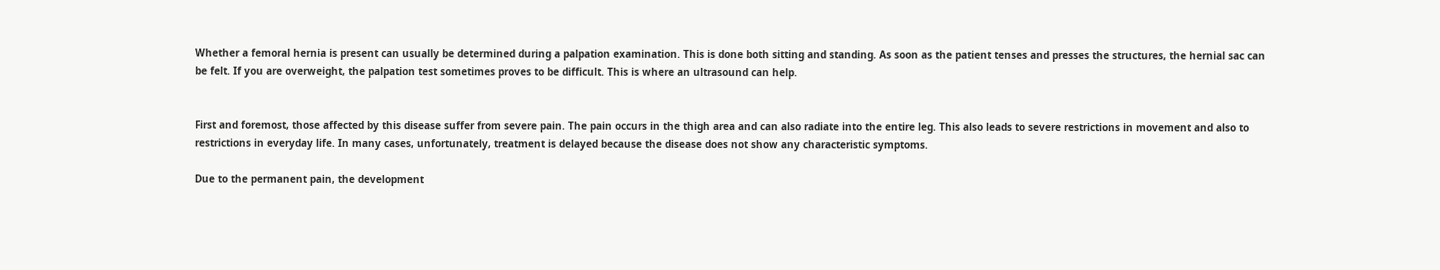Whether a femoral hernia is present can usually be determined during a palpation examination. This is done both sitting and standing. As soon as the patient tenses and presses the structures, the hernial sac can be felt. If you are overweight, the palpation test sometimes proves to be difficult. This is where an ultrasound can help.


First and foremost, those affected by this disease suffer from severe pain. The pain occurs in the thigh area and can also radiate into the entire leg. This also leads to severe restrictions in movement and also to restrictions in everyday life. In many cases, unfortunately, treatment is delayed because the disease does not show any characteristic symptoms.

Due to the permanent pain, the development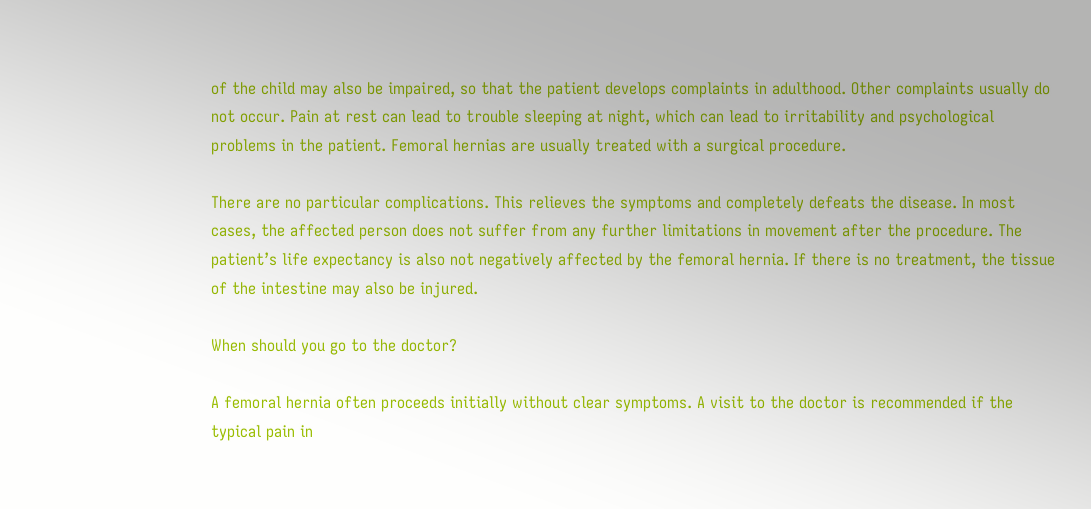of the child may also be impaired, so that the patient develops complaints in adulthood. Other complaints usually do not occur. Pain at rest can lead to trouble sleeping at night, which can lead to irritability and psychological problems in the patient. Femoral hernias are usually treated with a surgical procedure.

There are no particular complications. This relieves the symptoms and completely defeats the disease. In most cases, the affected person does not suffer from any further limitations in movement after the procedure. The patient’s life expectancy is also not negatively affected by the femoral hernia. If there is no treatment, the tissue of the intestine may also be injured.

When should you go to the doctor?

A femoral hernia often proceeds initially without clear symptoms. A visit to the doctor is recommended if the typical pain in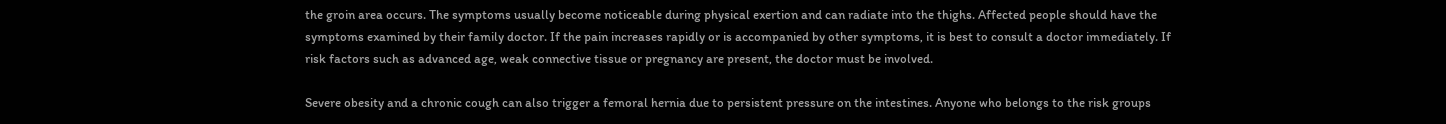the groin area occurs. The symptoms usually become noticeable during physical exertion and can radiate into the thighs. Affected people should have the symptoms examined by their family doctor. If the pain increases rapidly or is accompanied by other symptoms, it is best to consult a doctor immediately. If risk factors such as advanced age, weak connective tissue or pregnancy are present, the doctor must be involved.

Severe obesity and a chronic cough can also trigger a femoral hernia due to persistent pressure on the intestines. Anyone who belongs to the risk groups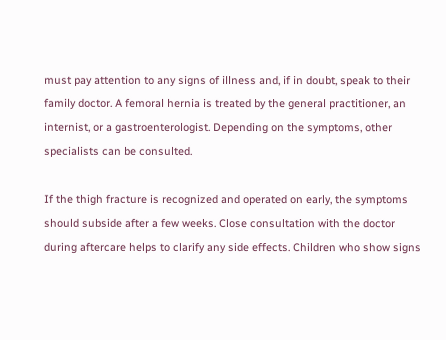must pay attention to any signs of illness and, if in doubt, speak to their family doctor. A femoral hernia is treated by the general practitioner, an internist, or a gastroenterologist. Depending on the symptoms, other specialists can be consulted.

If the thigh fracture is recognized and operated on early, the symptoms should subside after a few weeks. Close consultation with the doctor during aftercare helps to clarify any side effects. Children who show signs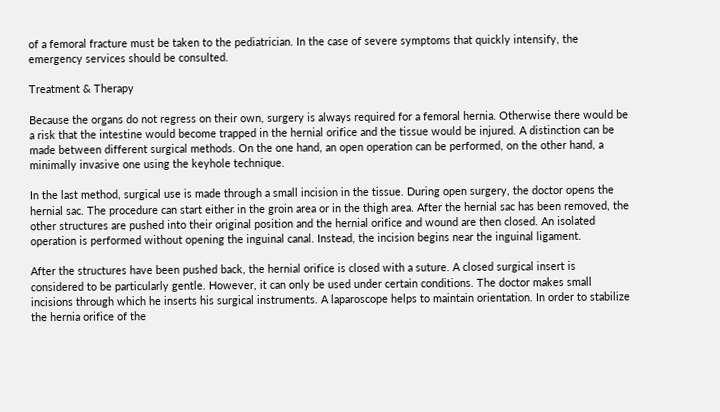of a femoral fracture must be taken to the pediatrician. In the case of severe symptoms that quickly intensify, the emergency services should be consulted.

Treatment & Therapy

Because the organs do not regress on their own, surgery is always required for a femoral hernia. Otherwise there would be a risk that the intestine would become trapped in the hernial orifice and the tissue would be injured. A distinction can be made between different surgical methods. On the one hand, an open operation can be performed, on the other hand, a minimally invasive one using the keyhole technique.

In the last method, surgical use is made through a small incision in the tissue. During open surgery, the doctor opens the hernial sac. The procedure can start either in the groin area or in the thigh area. After the hernial sac has been removed, the other structures are pushed into their original position and the hernial orifice and wound are then closed. An isolated operation is performed without opening the inguinal canal. Instead, the incision begins near the inguinal ligament.

After the structures have been pushed back, the hernial orifice is closed with a suture. A closed surgical insert is considered to be particularly gentle. However, it can only be used under certain conditions. The doctor makes small incisions through which he inserts his surgical instruments. A laparoscope helps to maintain orientation. In order to stabilize the hernia orifice of the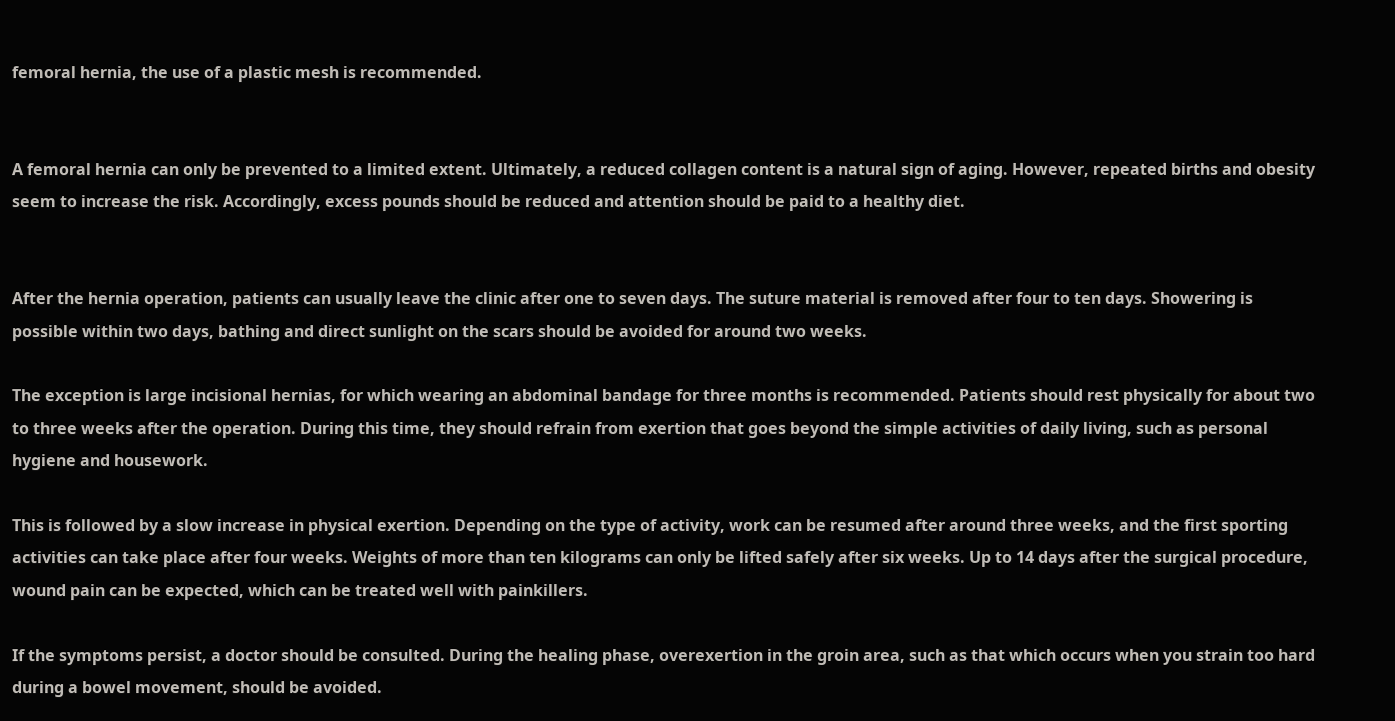femoral hernia, the use of a plastic mesh is recommended.


A femoral hernia can only be prevented to a limited extent. Ultimately, a reduced collagen content is a natural sign of aging. However, repeated births and obesity seem to increase the risk. Accordingly, excess pounds should be reduced and attention should be paid to a healthy diet.


After the hernia operation, patients can usually leave the clinic after one to seven days. The suture material is removed after four to ten days. Showering is possible within two days, bathing and direct sunlight on the scars should be avoided for around two weeks.

The exception is large incisional hernias, for which wearing an abdominal bandage for three months is recommended. Patients should rest physically for about two to three weeks after the operation. During this time, they should refrain from exertion that goes beyond the simple activities of daily living, such as personal hygiene and housework.

This is followed by a slow increase in physical exertion. Depending on the type of activity, work can be resumed after around three weeks, and the first sporting activities can take place after four weeks. Weights of more than ten kilograms can only be lifted safely after six weeks. Up to 14 days after the surgical procedure, wound pain can be expected, which can be treated well with painkillers.

If the symptoms persist, a doctor should be consulted. During the healing phase, overexertion in the groin area, such as that which occurs when you strain too hard during a bowel movement, should be avoided.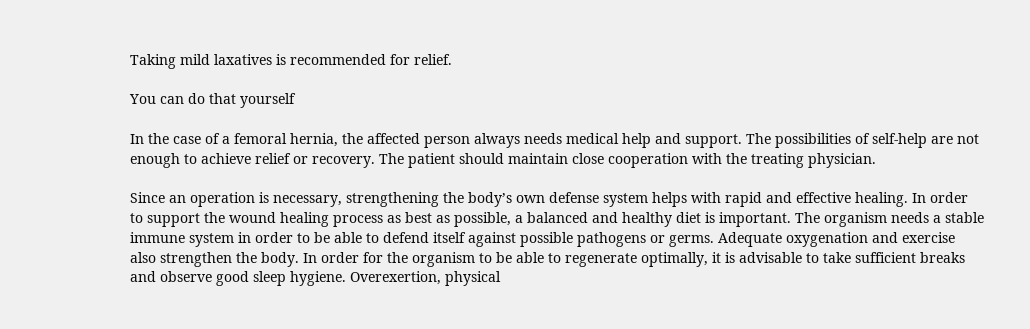Taking mild laxatives is recommended for relief.

You can do that yourself

In the case of a femoral hernia, the affected person always needs medical help and support. The possibilities of self-help are not enough to achieve relief or recovery. The patient should maintain close cooperation with the treating physician.

Since an operation is necessary, strengthening the body’s own defense system helps with rapid and effective healing. In order to support the wound healing process as best as possible, a balanced and healthy diet is important. The organism needs a stable immune system in order to be able to defend itself against possible pathogens or germs. Adequate oxygenation and exercise also strengthen the body. In order for the organism to be able to regenerate optimally, it is advisable to take sufficient breaks and observe good sleep hygiene. Overexertion, physical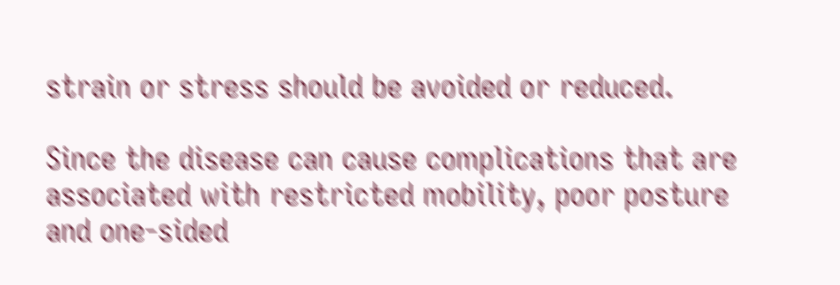strain or stress should be avoided or reduced.

Since the disease can cause complications that are associated with restricted mobility, poor posture and one-sided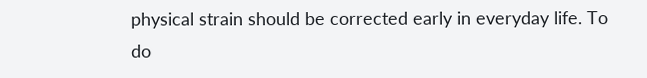physical strain should be corrected early in everyday life. To do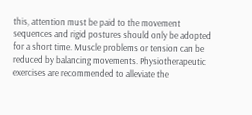this, attention must be paid to the movement sequences and rigid postures should only be adopted for a short time. Muscle problems or tension can be reduced by balancing movements. Physiotherapeutic exercises are recommended to alleviate the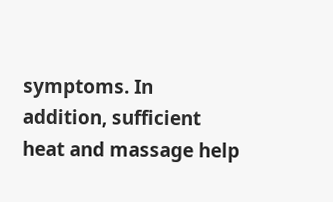symptoms. In addition, sufficient heat and massage help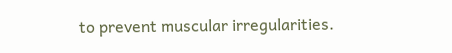to prevent muscular irregularities.